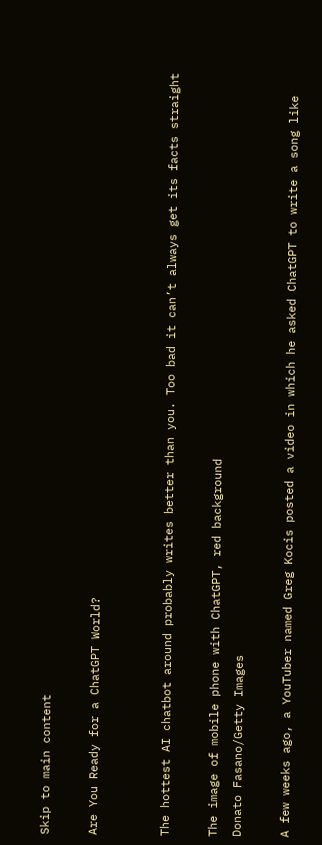Skip to main content

Are You Ready for a ChatGPT World?


The hottest AI chatbot around probably writes better than you. Too bad it can’t always get its facts straight

The image of mobile phone with ChatGPT, red background
Donato Fasano/Getty Images

A few weeks ago, a YouTuber named Greg Kocis posted a video in which he asked ChatGPT to write a song like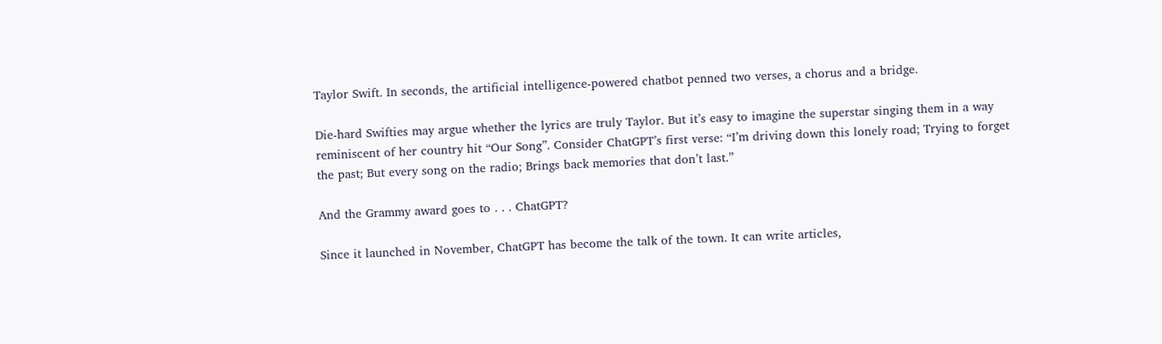Taylor Swift. In seconds, the artificial intelligence-powered chatbot penned two verses, a chorus and a bridge.

Die-hard Swifties may argue whether the lyrics are truly Taylor. But it’s easy to imagine the superstar singing them in a way reminiscent of her country hit “Our Song”. Consider ChatGPT’s first verse: “I’m driving down this lonely road; Trying to forget the past; But every song on the radio; Brings back memories that don’t last.”

And the Grammy award goes to . . . ChatGPT?

Since it launched in November, ChatGPT has become the talk of the town. It can write articles,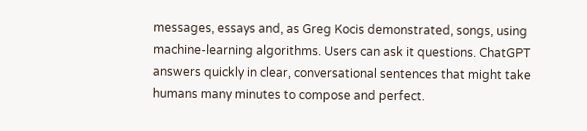messages, essays and, as Greg Kocis demonstrated, songs, using machine-learning algorithms. Users can ask it questions. ChatGPT answers quickly in clear, conversational sentences that might take humans many minutes to compose and perfect.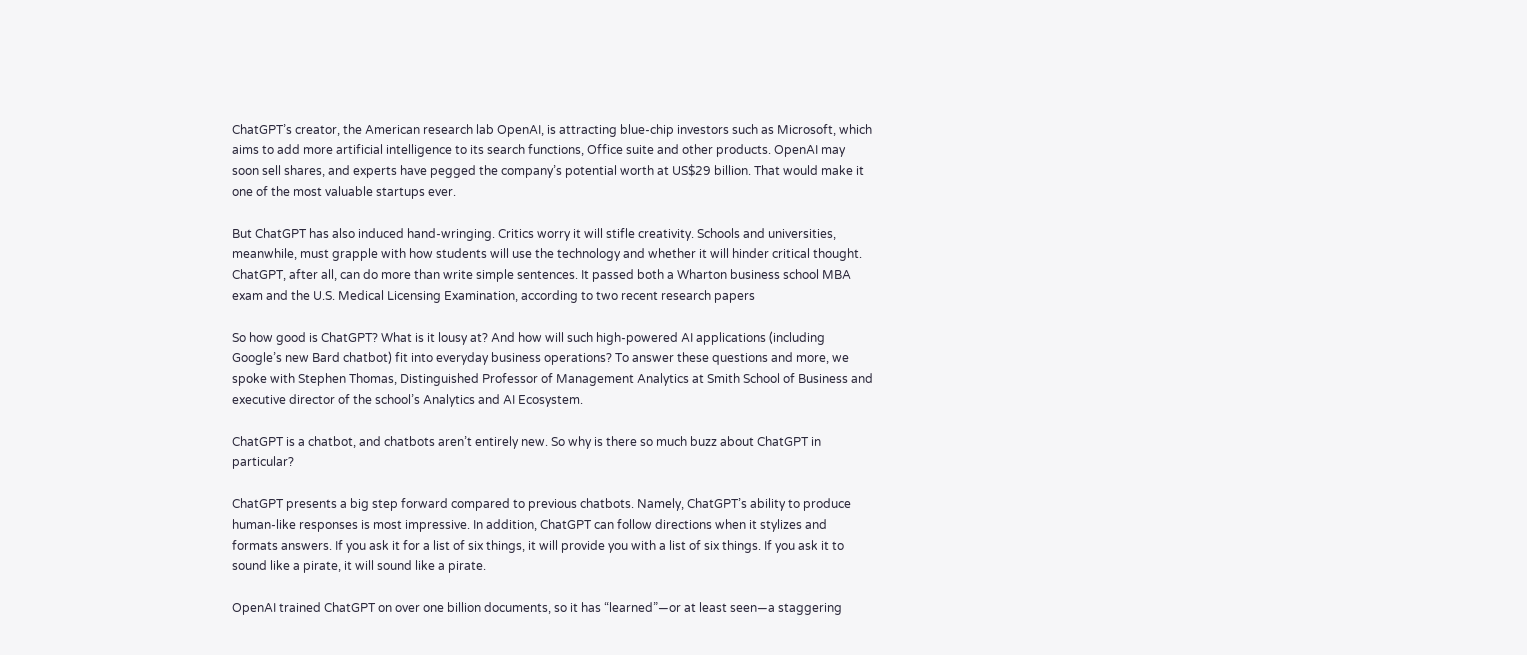ChatGPT’s creator, the American research lab OpenAI, is attracting blue-chip investors such as Microsoft, which aims to add more artificial intelligence to its search functions, Office suite and other products. OpenAI may soon sell shares, and experts have pegged the company’s potential worth at US$29 billion. That would make it one of the most valuable startups ever.

But ChatGPT has also induced hand-wringing. Critics worry it will stifle creativity. Schools and universities, meanwhile, must grapple with how students will use the technology and whether it will hinder critical thought. ChatGPT, after all, can do more than write simple sentences. It passed both a Wharton business school MBA exam and the U.S. Medical Licensing Examination, according to two recent research papers

So how good is ChatGPT? What is it lousy at? And how will such high-powered AI applications (including Google’s new Bard chatbot) fit into everyday business operations? To answer these questions and more, we spoke with Stephen Thomas, Distinguished Professor of Management Analytics at Smith School of Business and executive director of the school’s Analytics and AI Ecosystem.

ChatGPT is a chatbot, and chatbots aren’t entirely new. So why is there so much buzz about ChatGPT in particular?

ChatGPT presents a big step forward compared to previous chatbots. Namely, ChatGPT’s ability to produce human-like responses is most impressive. In addition, ChatGPT can follow directions when it stylizes and formats answers. If you ask it for a list of six things, it will provide you with a list of six things. If you ask it to sound like a pirate, it will sound like a pirate.

OpenAI trained ChatGPT on over one billion documents, so it has “learned”—or at least seen—a staggering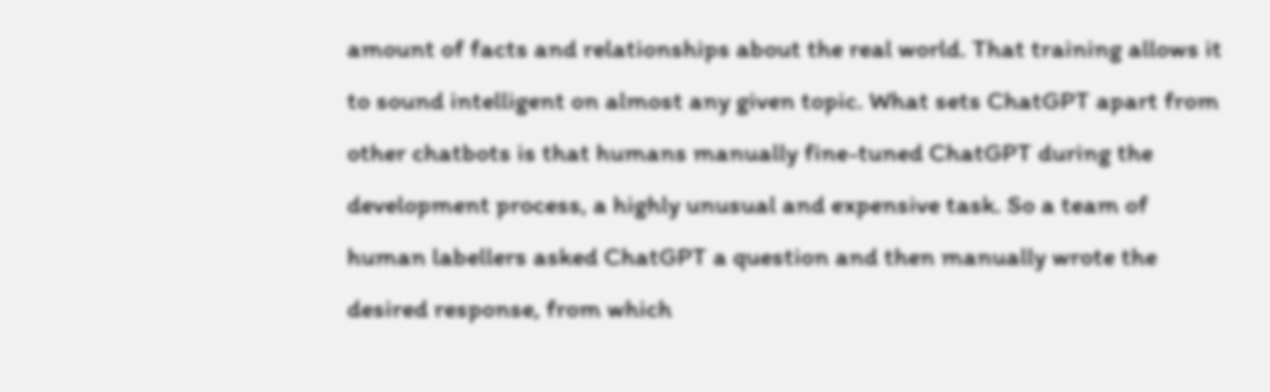amount of facts and relationships about the real world. That training allows it to sound intelligent on almost any given topic. What sets ChatGPT apart from other chatbots is that humans manually fine-tuned ChatGPT during the development process, a highly unusual and expensive task. So a team of human labellers asked ChatGPT a question and then manually wrote the desired response, from which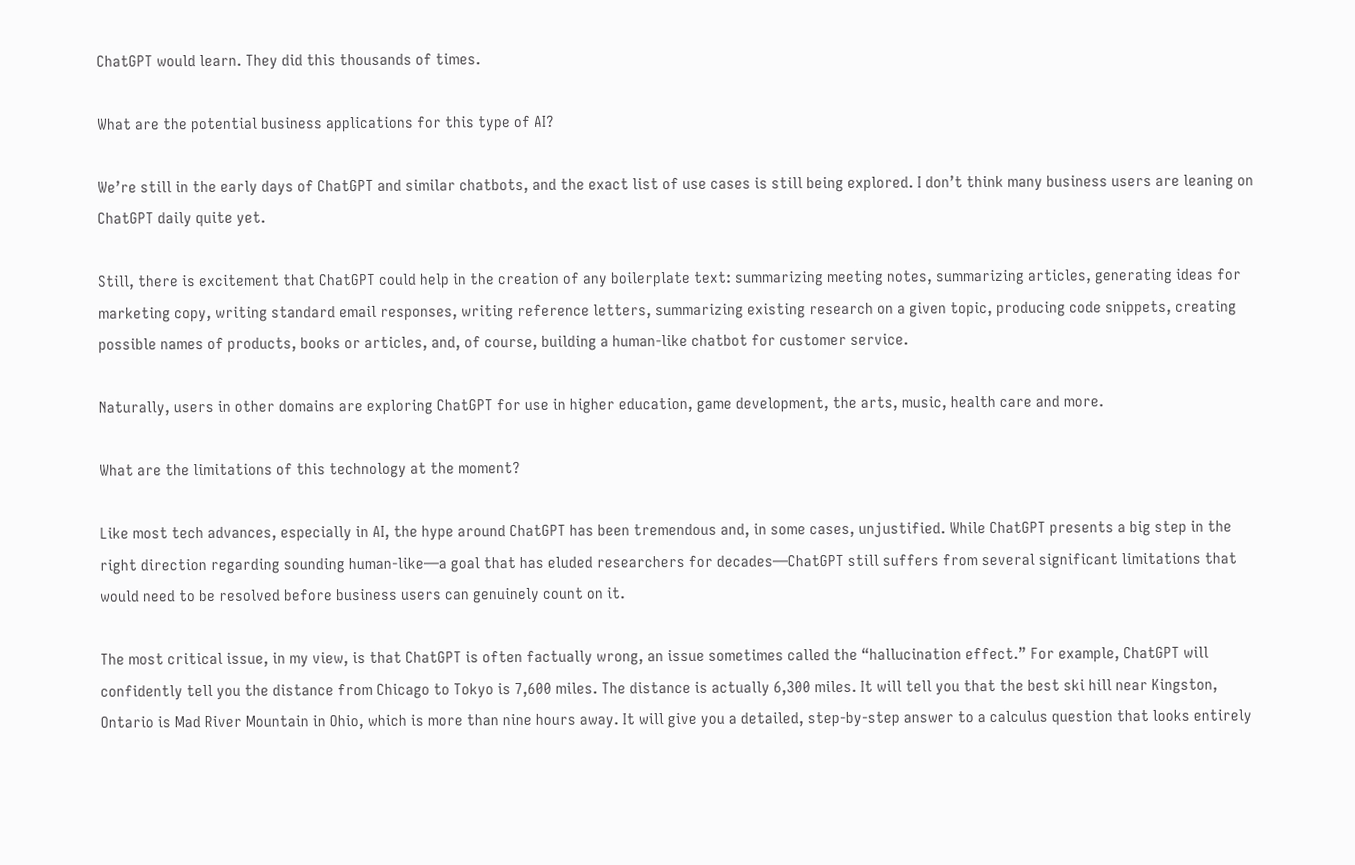ChatGPT would learn. They did this thousands of times.

What are the potential business applications for this type of AI?

We’re still in the early days of ChatGPT and similar chatbots, and the exact list of use cases is still being explored. I don’t think many business users are leaning on ChatGPT daily quite yet.

Still, there is excitement that ChatGPT could help in the creation of any boilerplate text: summarizing meeting notes, summarizing articles, generating ideas for marketing copy, writing standard email responses, writing reference letters, summarizing existing research on a given topic, producing code snippets, creating possible names of products, books or articles, and, of course, building a human-like chatbot for customer service.

Naturally, users in other domains are exploring ChatGPT for use in higher education, game development, the arts, music, health care and more.

What are the limitations of this technology at the moment?

Like most tech advances, especially in AI, the hype around ChatGPT has been tremendous and, in some cases, unjustified. While ChatGPT presents a big step in the right direction regarding sounding human-like—a goal that has eluded researchers for decades—ChatGPT still suffers from several significant limitations that would need to be resolved before business users can genuinely count on it.

The most critical issue, in my view, is that ChatGPT is often factually wrong, an issue sometimes called the “hallucination effect.” For example, ChatGPT will confidently tell you the distance from Chicago to Tokyo is 7,600 miles. The distance is actually 6,300 miles. It will tell you that the best ski hill near Kingston, Ontario is Mad River Mountain in Ohio, which is more than nine hours away. It will give you a detailed, step-by-step answer to a calculus question that looks entirely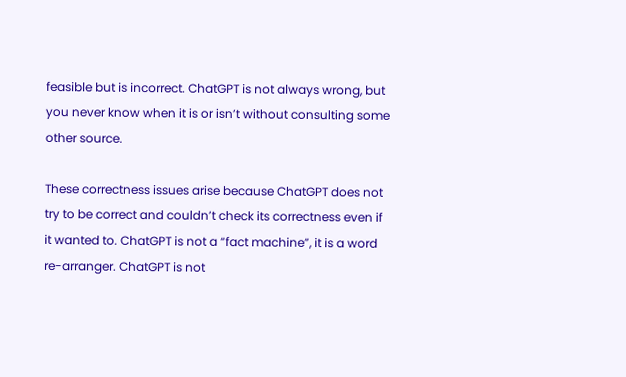feasible but is incorrect. ChatGPT is not always wrong, but you never know when it is or isn’t without consulting some other source.

These correctness issues arise because ChatGPT does not try to be correct and couldn’t check its correctness even if it wanted to. ChatGPT is not a “fact machine”, it is a word re-arranger. ChatGPT is not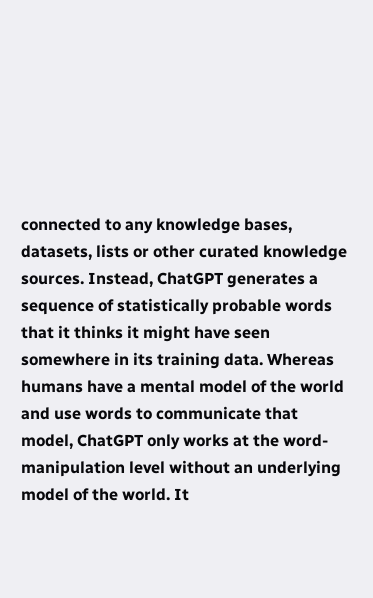connected to any knowledge bases, datasets, lists or other curated knowledge sources. Instead, ChatGPT generates a sequence of statistically probable words that it thinks it might have seen somewhere in its training data. Whereas humans have a mental model of the world and use words to communicate that model, ChatGPT only works at the word-manipulation level without an underlying model of the world. It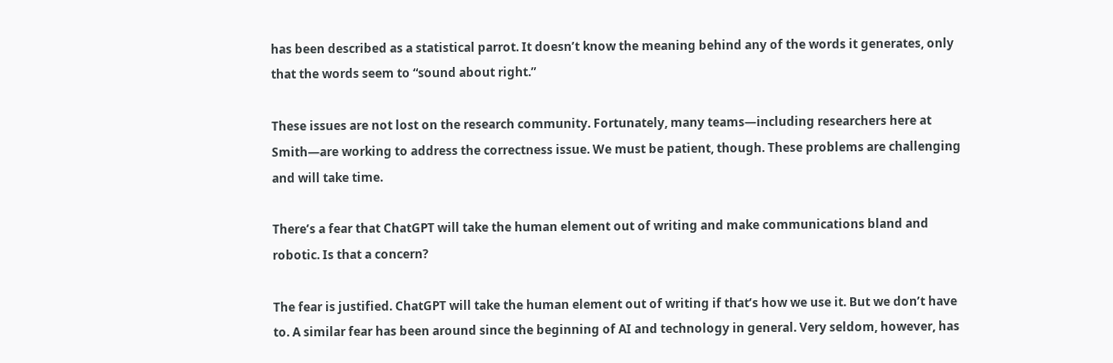has been described as a statistical parrot. It doesn’t know the meaning behind any of the words it generates, only that the words seem to “sound about right.”

These issues are not lost on the research community. Fortunately, many teams—including researchers here at Smith—are working to address the correctness issue. We must be patient, though. These problems are challenging and will take time.

There’s a fear that ChatGPT will take the human element out of writing and make communications bland and robotic. Is that a concern?

The fear is justified. ChatGPT will take the human element out of writing if that’s how we use it. But we don’t have to. A similar fear has been around since the beginning of AI and technology in general. Very seldom, however, has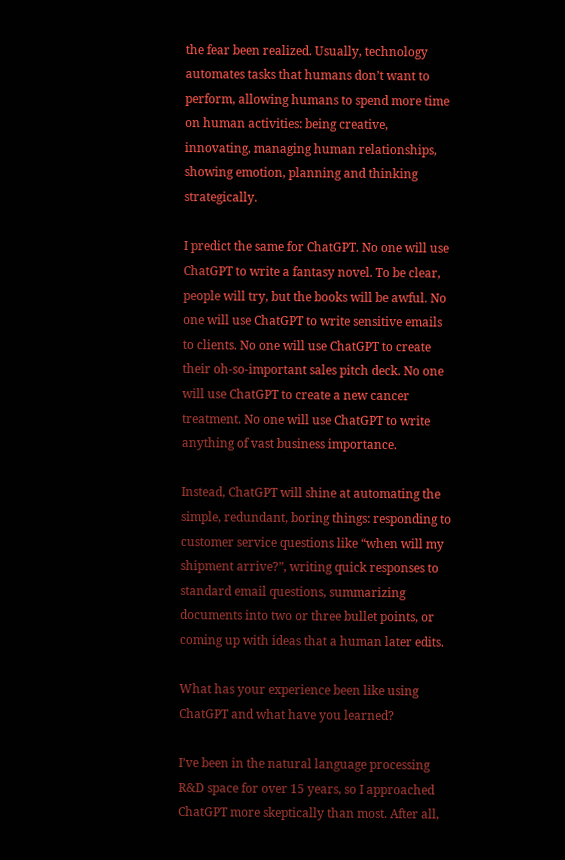the fear been realized. Usually, technology automates tasks that humans don’t want to perform, allowing humans to spend more time on human activities: being creative, innovating, managing human relationships, showing emotion, planning and thinking strategically.

I predict the same for ChatGPT. No one will use ChatGPT to write a fantasy novel. To be clear, people will try, but the books will be awful. No one will use ChatGPT to write sensitive emails to clients. No one will use ChatGPT to create their oh-so-important sales pitch deck. No one will use ChatGPT to create a new cancer treatment. No one will use ChatGPT to write anything of vast business importance.

Instead, ChatGPT will shine at automating the simple, redundant, boring things: responding to customer service questions like “when will my shipment arrive?”, writing quick responses to standard email questions, summarizing documents into two or three bullet points, or coming up with ideas that a human later edits.

What has your experience been like using ChatGPT and what have you learned?

I’ve been in the natural language processing R&D space for over 15 years, so I approached ChatGPT more skeptically than most. After all,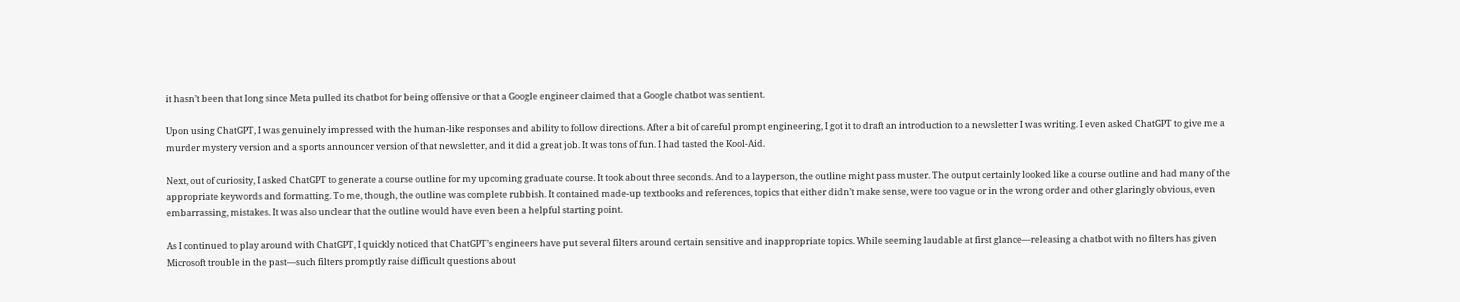it hasn’t been that long since Meta pulled its chatbot for being offensive or that a Google engineer claimed that a Google chatbot was sentient.

Upon using ChatGPT, I was genuinely impressed with the human-like responses and ability to follow directions. After a bit of careful prompt engineering, I got it to draft an introduction to a newsletter I was writing. I even asked ChatGPT to give me a murder mystery version and a sports announcer version of that newsletter, and it did a great job. It was tons of fun. I had tasted the Kool-Aid.

Next, out of curiosity, I asked ChatGPT to generate a course outline for my upcoming graduate course. It took about three seconds. And to a layperson, the outline might pass muster. The output certainly looked like a course outline and had many of the appropriate keywords and formatting. To me, though, the outline was complete rubbish. It contained made-up textbooks and references, topics that either didn’t make sense, were too vague or in the wrong order and other glaringly obvious, even embarrassing, mistakes. It was also unclear that the outline would have even been a helpful starting point.

As I continued to play around with ChatGPT, I quickly noticed that ChatGPT’s engineers have put several filters around certain sensitive and inappropriate topics. While seeming laudable at first glance—releasing a chatbot with no filters has given Microsoft trouble in the past—such filters promptly raise difficult questions about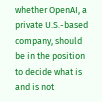whether OpenAI, a private U.S.-based company, should be in the position to decide what is and is not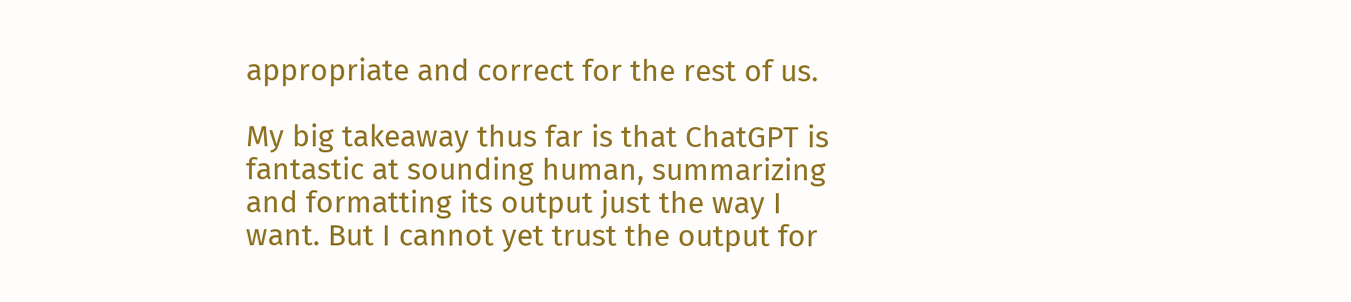appropriate and correct for the rest of us.

My big takeaway thus far is that ChatGPT is fantastic at sounding human, summarizing and formatting its output just the way I want. But I cannot yet trust the output for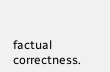factual correctness.